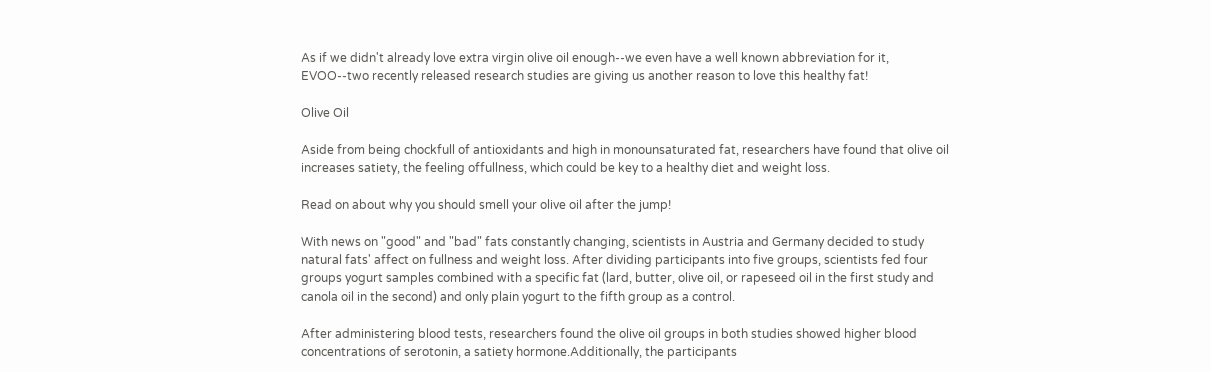As if we didn't already love extra virgin olive oil enough--we even have a well known abbreviation for it, EVOO--two recently released research studies are giving us another reason to love this healthy fat!

Olive Oil

Aside from being chockfull of antioxidants and high in monounsaturated fat, researchers have found that olive oil increases satiety, the feeling offullness, which could be key to a healthy diet and weight loss.

Read on about why you should smell your olive oil after the jump!

With news on "good" and "bad" fats constantly changing, scientists in Austria and Germany decided to study natural fats' affect on fullness and weight loss. After dividing participants into five groups, scientists fed four groups yogurt samples combined with a specific fat (lard, butter, olive oil, or rapeseed oil in the first study and canola oil in the second) and only plain yogurt to the fifth group as a control.

After administering blood tests, researchers found the olive oil groups in both studies showed higher blood concentrations of serotonin, a satiety hormone.Additionally, the participants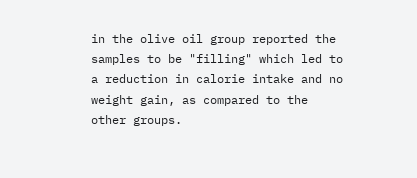in the olive oil group reported the samples to be "filling" which led to a reduction in calorie intake and no weight gain, as compared to the other groups.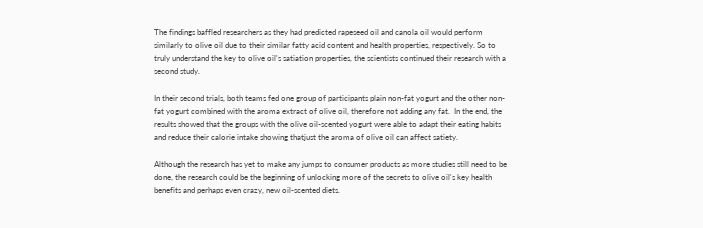The findings baffled researchers as they had predicted rapeseed oil and canola oil would perform similarly to olive oil due to their similar fatty acid content and health properties, respectively. So to truly understand the key to olive oil's satiation properties, the scientists continued their research with a second study.

In their second trials, both teams fed one group of participants plain non-fat yogurt and the other non-fat yogurt combined with the aroma extract of olive oil, therefore not adding any fat.  In the end, the results showed that the groups with the olive oil-scented yogurt were able to adapt their eating habits and reduce their calorie intake showing thatjust the aroma of olive oil can affect satiety.

Although the research has yet to make any jumps to consumer products as more studies still need to be done, the research could be the beginning of unlocking more of the secrets to olive oil's key health benefits and perhaps even crazy, new oil-scented diets.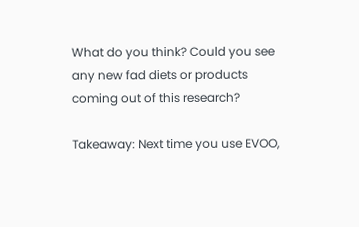What do you think? Could you see any new fad diets or products coming out of this research?

Takeaway: Next time you use EVOO,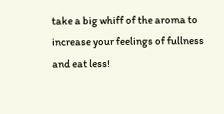take a big whiff of the aroma to increase your feelings of fullness and eat less!